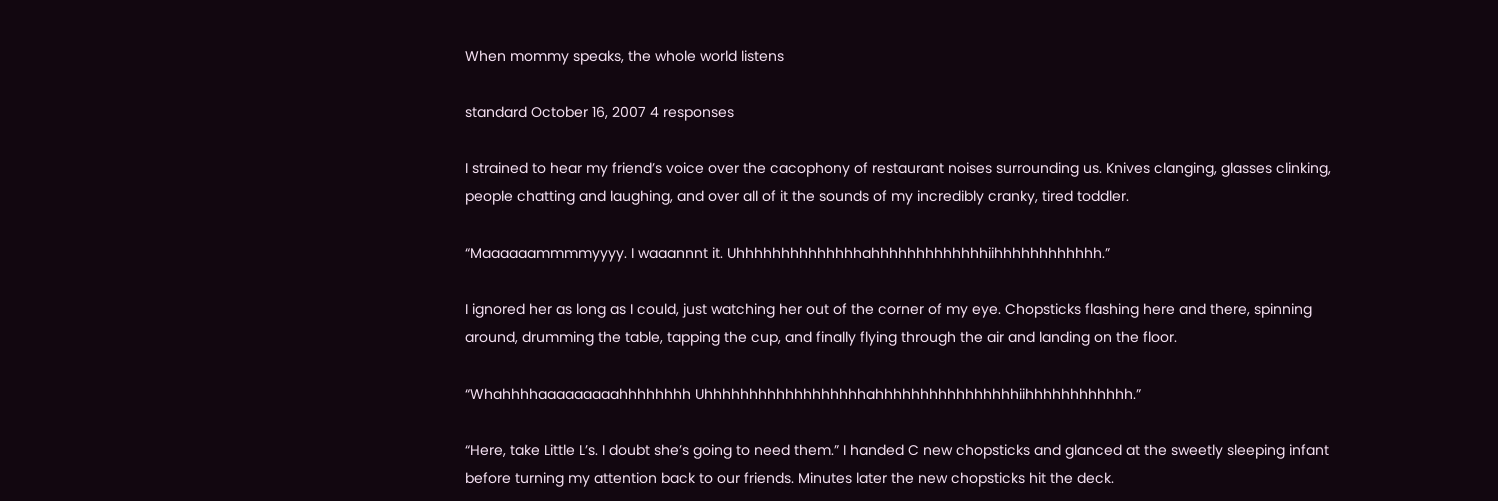When mommy speaks, the whole world listens

standard October 16, 2007 4 responses

I strained to hear my friend’s voice over the cacophony of restaurant noises surrounding us. Knives clanging, glasses clinking, people chatting and laughing, and over all of it the sounds of my incredibly cranky, tired toddler.

“Maaaaaammmmyyyy. I waaannnt it. Uhhhhhhhhhhhhhhahhhhhhhhhhhhhiihhhhhhhhhhhh.”

I ignored her as long as I could, just watching her out of the corner of my eye. Chopsticks flashing here and there, spinning around, drumming the table, tapping the cup, and finally flying through the air and landing on the floor.

“Whahhhhaaaaaaaaahhhhhhhh Uhhhhhhhhhhhhhhhhhhahhhhhhhhhhhhhhhhiihhhhhhhhhhhh.”

“Here, take Little L’s. I doubt she’s going to need them.” I handed C new chopsticks and glanced at the sweetly sleeping infant before turning my attention back to our friends. Minutes later the new chopsticks hit the deck.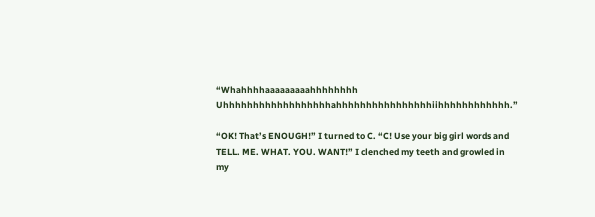“Whahhhhaaaaaaaaahhhhhhhh Uhhhhhhhhhhhhhhhhhhahhhhhhhhhhhhhhhhiihhhhhhhhhhhh.”

“OK! That’s ENOUGH!” I turned to C. “C! Use your big girl words and TELL. ME. WHAT. YOU. WANT!” I clenched my teeth and growled in my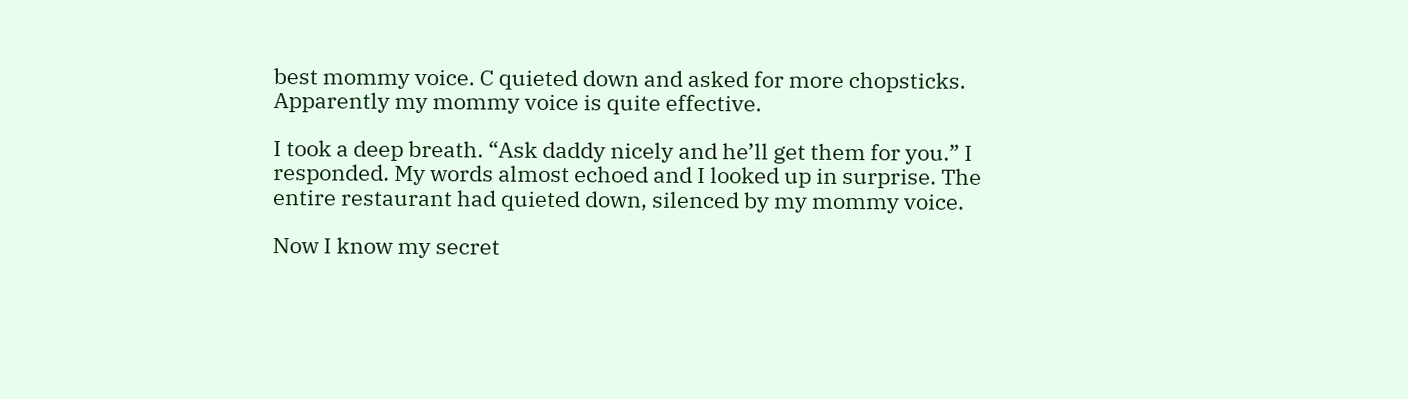best mommy voice. C quieted down and asked for more chopsticks. Apparently my mommy voice is quite effective.

I took a deep breath. “Ask daddy nicely and he’ll get them for you.” I responded. My words almost echoed and I looked up in surprise. The entire restaurant had quieted down, silenced by my mommy voice.

Now I know my secret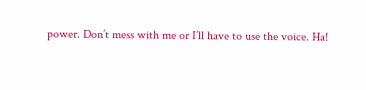power. Don’t mess with me or I’ll have to use the voice. Ha!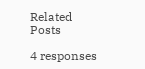Related Posts

4 responses